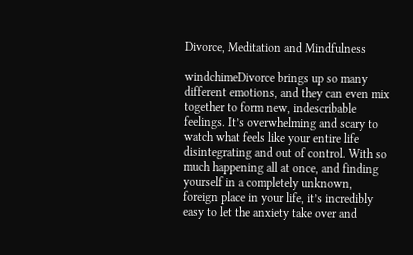Divorce, Meditation and Mindfulness

windchimeDivorce brings up so many different emotions, and they can even mix together to form new, indescribable feelings. It’s overwhelming and scary to watch what feels like your entire life disintegrating and out of control. With so much happening all at once, and finding yourself in a completely unknown, foreign place in your life, it’s incredibly easy to let the anxiety take over and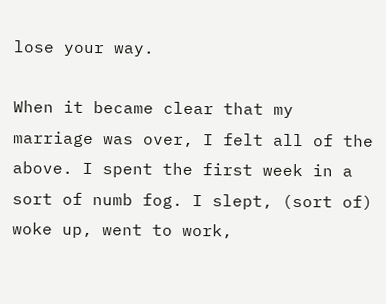lose your way.

When it became clear that my marriage was over, I felt all of the above. I spent the first week in a sort of numb fog. I slept, (sort of) woke up, went to work,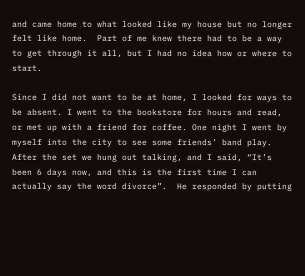and came home to what looked like my house but no longer felt like home.  Part of me knew there had to be a way to get through it all, but I had no idea how or where to start.

Since I did not want to be at home, I looked for ways to be absent. I went to the bookstore for hours and read, or met up with a friend for coffee. One night I went by myself into the city to see some friends’ band play. After the set we hung out talking, and I said, “It’s been 6 days now, and this is the first time I can actually say the word divorce”.  He responded by putting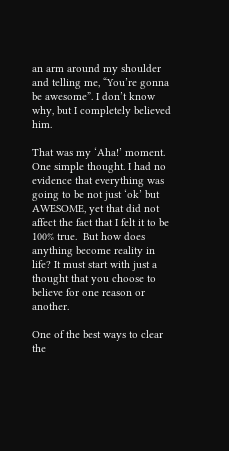an arm around my shoulder and telling me, “You’re gonna be awesome”. I don’t know why, but I completely believed him.

That was my ‘Aha!’ moment.  One simple thought. I had no evidence that everything was going to be not just ‘ok’ but AWESOME, yet that did not affect the fact that I felt it to be 100% true.  But how does anything become reality in life? It must start with just a thought that you choose to believe for one reason or another.

One of the best ways to clear the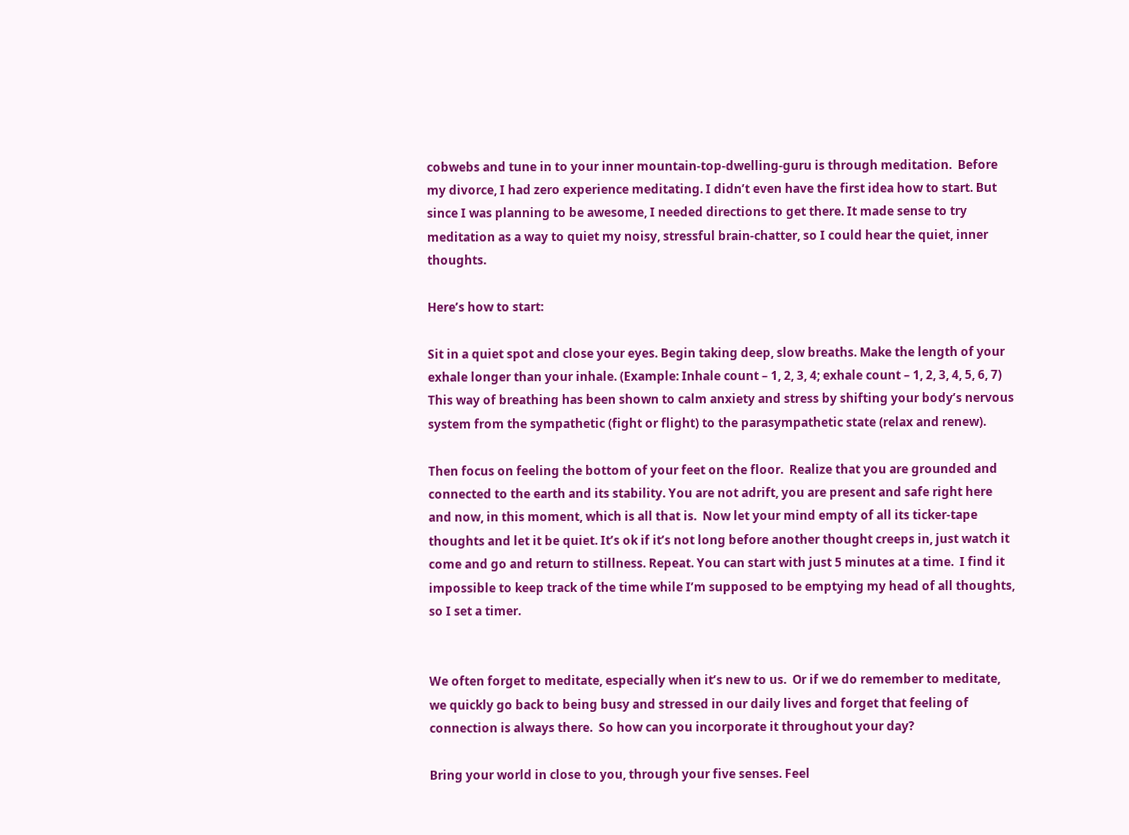cobwebs and tune in to your inner mountain-top-dwelling-guru is through meditation.  Before my divorce, I had zero experience meditating. I didn’t even have the first idea how to start. But since I was planning to be awesome, I needed directions to get there. It made sense to try meditation as a way to quiet my noisy, stressful brain-chatter, so I could hear the quiet, inner thoughts.

Here’s how to start:

Sit in a quiet spot and close your eyes. Begin taking deep, slow breaths. Make the length of your exhale longer than your inhale. (Example: Inhale count – 1, 2, 3, 4; exhale count – 1, 2, 3, 4, 5, 6, 7)  This way of breathing has been shown to calm anxiety and stress by shifting your body’s nervous system from the sympathetic (fight or flight) to the parasympathetic state (relax and renew).

Then focus on feeling the bottom of your feet on the floor.  Realize that you are grounded and connected to the earth and its stability. You are not adrift, you are present and safe right here and now, in this moment, which is all that is.  Now let your mind empty of all its ticker-tape thoughts and let it be quiet. It’s ok if it’s not long before another thought creeps in, just watch it come and go and return to stillness. Repeat. You can start with just 5 minutes at a time.  I find it impossible to keep track of the time while I’m supposed to be emptying my head of all thoughts, so I set a timer.


We often forget to meditate, especially when it’s new to us.  Or if we do remember to meditate, we quickly go back to being busy and stressed in our daily lives and forget that feeling of connection is always there.  So how can you incorporate it throughout your day?

Bring your world in close to you, through your five senses. Feel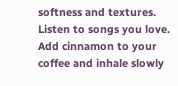softness and textures.  Listen to songs you love.  Add cinnamon to your coffee and inhale slowly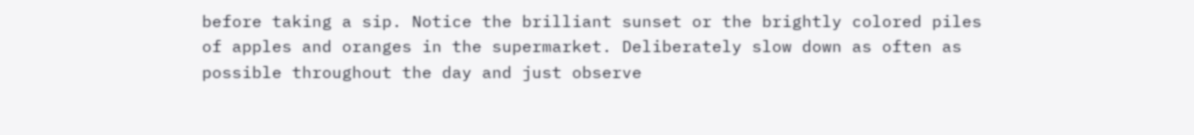before taking a sip. Notice the brilliant sunset or the brightly colored piles of apples and oranges in the supermarket. Deliberately slow down as often as possible throughout the day and just observe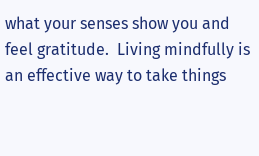what your senses show you and feel gratitude.  Living mindfully is an effective way to take things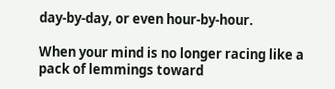day-by-day, or even hour-by-hour.

When your mind is no longer racing like a pack of lemmings toward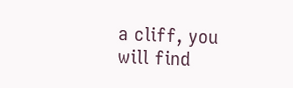a cliff, you will find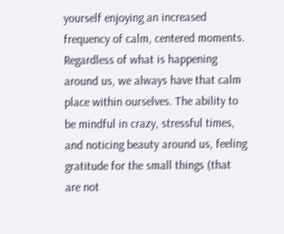yourself enjoying an increased frequency of calm, centered moments. Regardless of what is happening around us, we always have that calm place within ourselves. The ability to be mindful in crazy, stressful times, and noticing beauty around us, feeling gratitude for the small things (that are not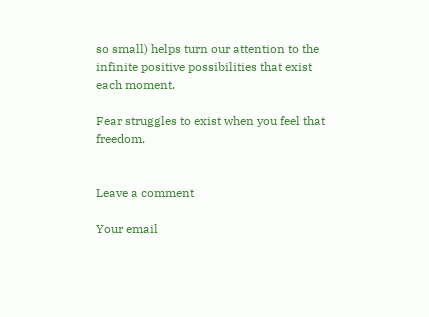so small) helps turn our attention to the infinite positive possibilities that exist each moment.

Fear struggles to exist when you feel that freedom.


Leave a comment

Your email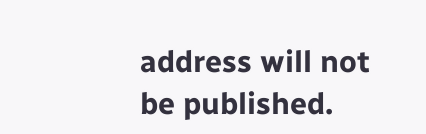address will not be published.